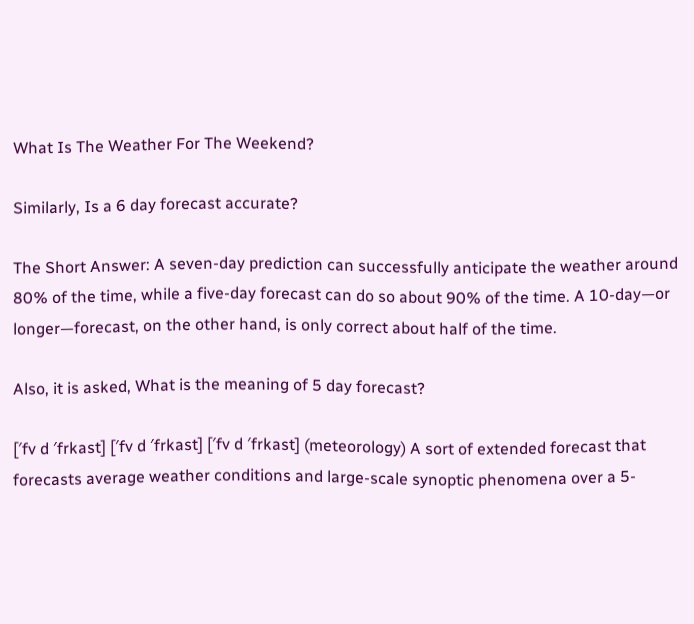What Is The Weather For The Weekend?

Similarly, Is a 6 day forecast accurate?

The Short Answer: A seven-day prediction can successfully anticipate the weather around 80% of the time, while a five-day forecast can do so about 90% of the time. A 10-day—or longer—forecast, on the other hand, is only correct about half of the time.

Also, it is asked, What is the meaning of 5 day forecast?

[′fv d ′frkast] [′fv d ′frkast] [′fv d ′frkast] (meteorology) A sort of extended forecast that forecasts average weather conditions and large-scale synoptic phenomena over a 5-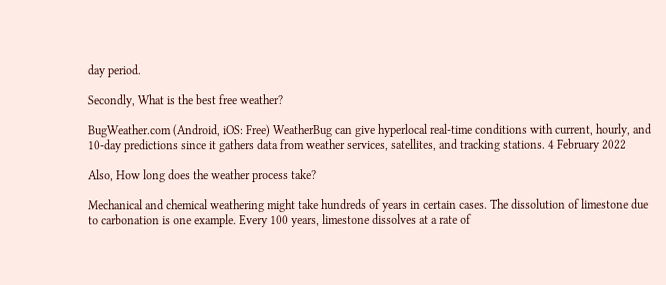day period.

Secondly, What is the best free weather?

BugWeather.com (Android, iOS: Free) WeatherBug can give hyperlocal real-time conditions with current, hourly, and 10-day predictions since it gathers data from weather services, satellites, and tracking stations. 4 February 2022

Also, How long does the weather process take?

Mechanical and chemical weathering might take hundreds of years in certain cases. The dissolution of limestone due to carbonation is one example. Every 100 years, limestone dissolves at a rate of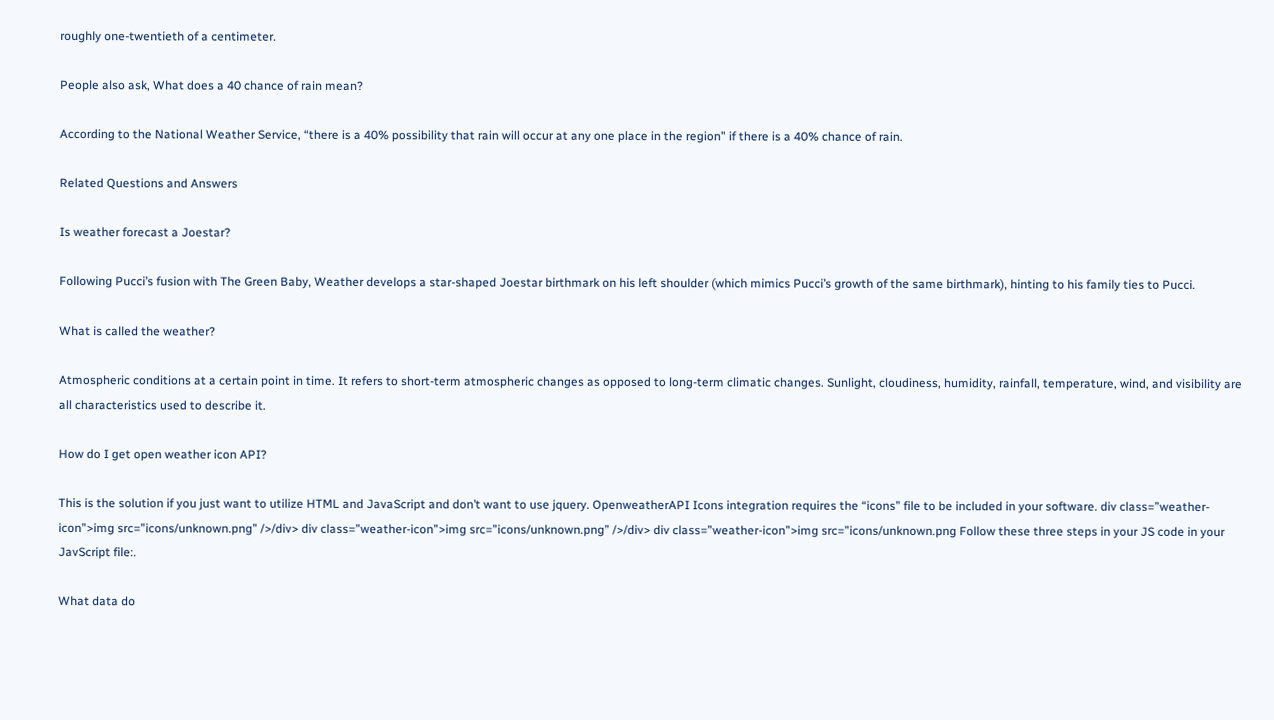roughly one-twentieth of a centimeter.

People also ask, What does a 40 chance of rain mean?

According to the National Weather Service, “there is a 40% possibility that rain will occur at any one place in the region” if there is a 40% chance of rain.

Related Questions and Answers

Is weather forecast a Joestar?

Following Pucci’s fusion with The Green Baby, Weather develops a star-shaped Joestar birthmark on his left shoulder (which mimics Pucci’s growth of the same birthmark), hinting to his family ties to Pucci.

What is called the weather?

Atmospheric conditions at a certain point in time. It refers to short-term atmospheric changes as opposed to long-term climatic changes. Sunlight, cloudiness, humidity, rainfall, temperature, wind, and visibility are all characteristics used to describe it.

How do I get open weather icon API?

This is the solution if you just want to utilize HTML and JavaScript and don’t want to use jquery. OpenweatherAPI Icons integration requires the “icons” file to be included in your software. div class=”weather-icon”>img src=”icons/unknown.png” />/div> div class=”weather-icon”>img src=”icons/unknown.png” />/div> div class=”weather-icon”>img src=”icons/unknown.png Follow these three steps in your JS code in your JavScript file:.

What data do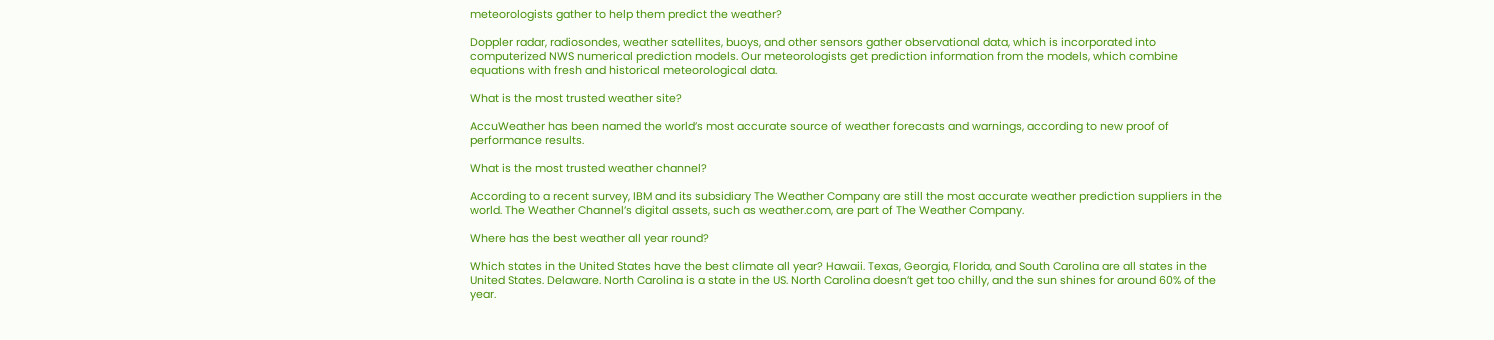meteorologists gather to help them predict the weather?

Doppler radar, radiosondes, weather satellites, buoys, and other sensors gather observational data, which is incorporated into computerized NWS numerical prediction models. Our meteorologists get prediction information from the models, which combine equations with fresh and historical meteorological data.

What is the most trusted weather site?

AccuWeather has been named the world’s most accurate source of weather forecasts and warnings, according to new proof of performance results.

What is the most trusted weather channel?

According to a recent survey, IBM and its subsidiary The Weather Company are still the most accurate weather prediction suppliers in the world. The Weather Channel’s digital assets, such as weather.com, are part of The Weather Company.

Where has the best weather all year round?

Which states in the United States have the best climate all year? Hawaii. Texas, Georgia, Florida, and South Carolina are all states in the United States. Delaware. North Carolina is a state in the US. North Carolina doesn’t get too chilly, and the sun shines for around 60% of the year.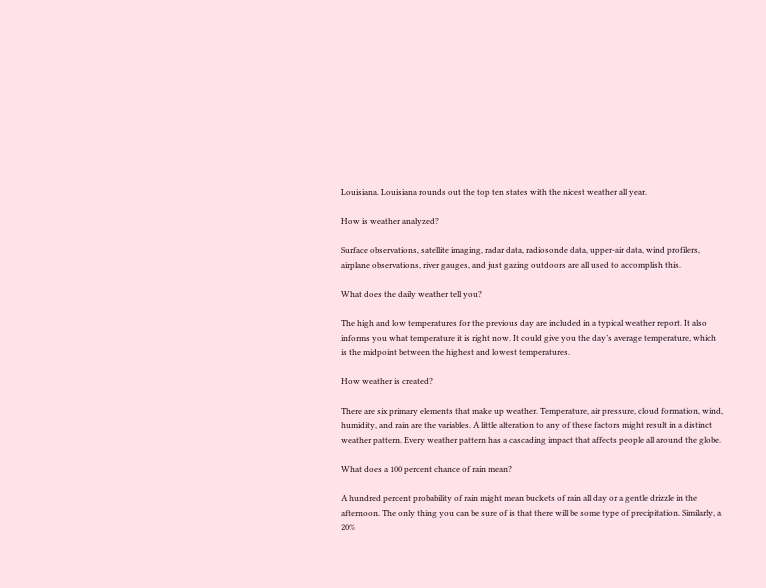Louisiana. Louisiana rounds out the top ten states with the nicest weather all year.

How is weather analyzed?

Surface observations, satellite imaging, radar data, radiosonde data, upper-air data, wind profilers, airplane observations, river gauges, and just gazing outdoors are all used to accomplish this.

What does the daily weather tell you?

The high and low temperatures for the previous day are included in a typical weather report. It also informs you what temperature it is right now. It could give you the day’s average temperature, which is the midpoint between the highest and lowest temperatures.

How weather is created?

There are six primary elements that make up weather. Temperature, air pressure, cloud formation, wind, humidity, and rain are the variables. A little alteration to any of these factors might result in a distinct weather pattern. Every weather pattern has a cascading impact that affects people all around the globe.

What does a 100 percent chance of rain mean?

A hundred percent probability of rain might mean buckets of rain all day or a gentle drizzle in the afternoon. The only thing you can be sure of is that there will be some type of precipitation. Similarly, a 20%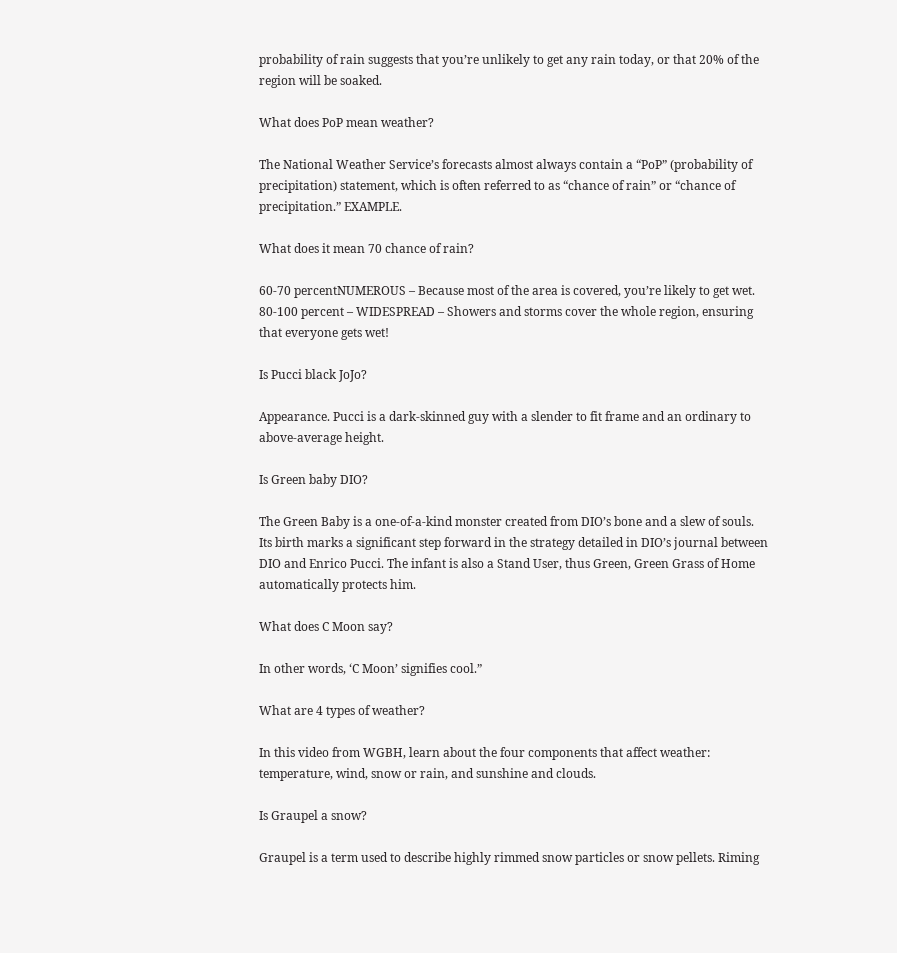probability of rain suggests that you’re unlikely to get any rain today, or that 20% of the region will be soaked.

What does PoP mean weather?

The National Weather Service’s forecasts almost always contain a “PoP” (probability of precipitation) statement, which is often referred to as “chance of rain” or “chance of precipitation.” EXAMPLE.

What does it mean 70 chance of rain?

60-70 percentNUMEROUS – Because most of the area is covered, you’re likely to get wet. 80-100 percent – WIDESPREAD – Showers and storms cover the whole region, ensuring that everyone gets wet!

Is Pucci black JoJo?

Appearance. Pucci is a dark-skinned guy with a slender to fit frame and an ordinary to above-average height.

Is Green baby DIO?

The Green Baby is a one-of-a-kind monster created from DIO’s bone and a slew of souls. Its birth marks a significant step forward in the strategy detailed in DIO’s journal between DIO and Enrico Pucci. The infant is also a Stand User, thus Green, Green Grass of Home automatically protects him.

What does C Moon say?

In other words, ‘C Moon’ signifies cool.”

What are 4 types of weather?

In this video from WGBH, learn about the four components that affect weather: temperature, wind, snow or rain, and sunshine and clouds.

Is Graupel a snow?

Graupel is a term used to describe highly rimmed snow particles or snow pellets. Riming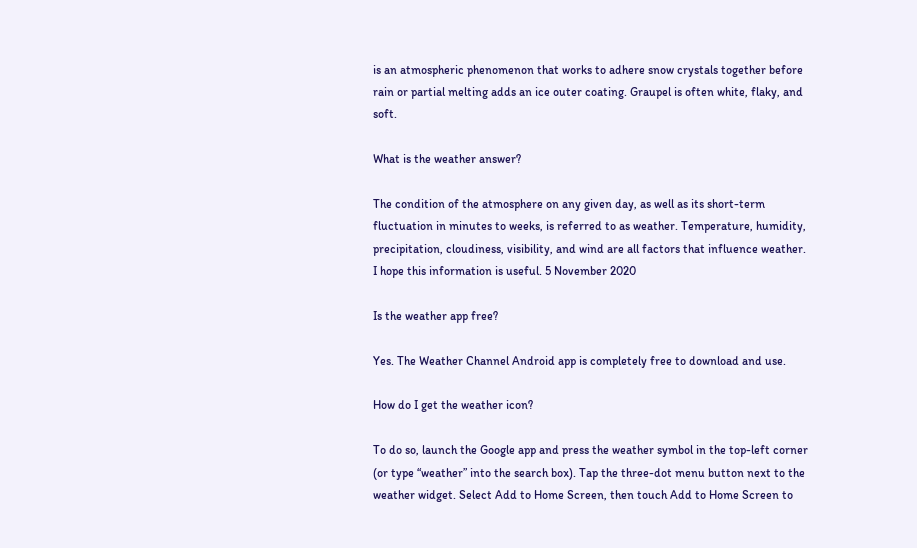is an atmospheric phenomenon that works to adhere snow crystals together before rain or partial melting adds an ice outer coating. Graupel is often white, flaky, and soft.

What is the weather answer?

The condition of the atmosphere on any given day, as well as its short-term fluctuation in minutes to weeks, is referred to as weather. Temperature, humidity, precipitation, cloudiness, visibility, and wind are all factors that influence weather. I hope this information is useful. 5 November 2020

Is the weather app free?

Yes. The Weather Channel Android app is completely free to download and use.

How do I get the weather icon?

To do so, launch the Google app and press the weather symbol in the top-left corner (or type “weather” into the search box). Tap the three-dot menu button next to the weather widget. Select Add to Home Screen, then touch Add to Home Screen to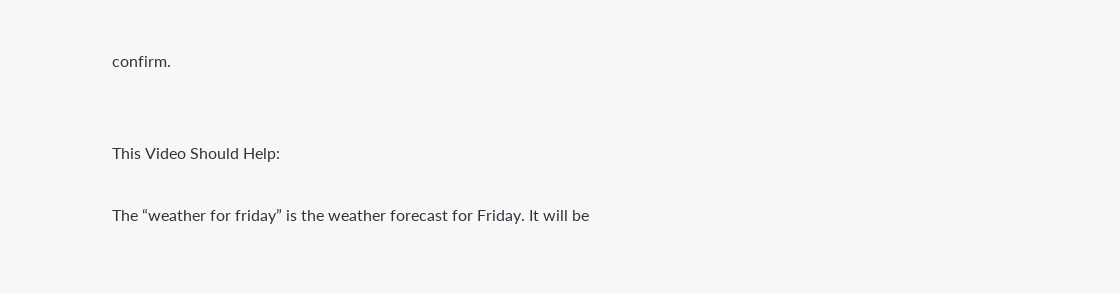confirm.


This Video Should Help:

The “weather for friday” is the weather forecast for Friday. It will be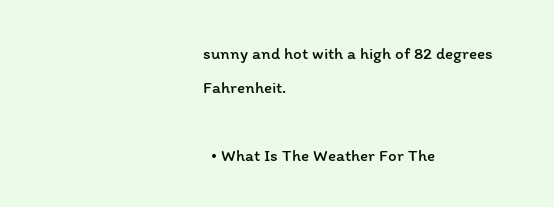sunny and hot with a high of 82 degrees Fahrenheit.

  • What Is The Weather For The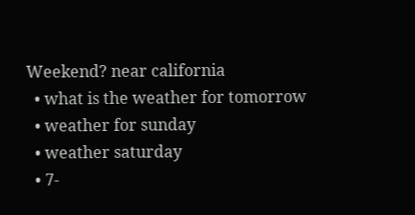Weekend? near california
  • what is the weather for tomorrow
  • weather for sunday
  • weather saturday
  • 7-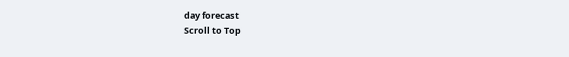day forecast
Scroll to Top